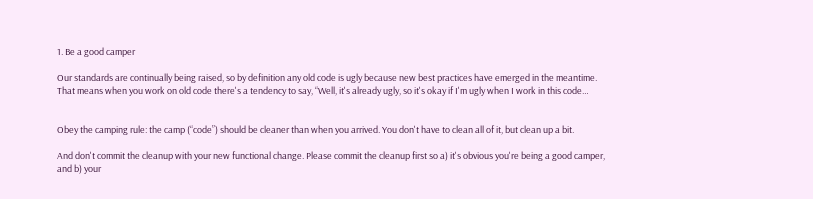1. Be a good camper

Our standards are continually being raised, so by definition any old code is ugly because new best practices have emerged in the meantime. That means when you work on old code there's a tendency to say, “Well, it's already ugly, so it's okay if I'm ugly when I work in this code…


Obey the camping rule: the camp (“code”) should be cleaner than when you arrived. You don't have to clean all of it, but clean up a bit.

And don't commit the cleanup with your new functional change. Please commit the cleanup first so a) it's obvious you're being a good camper, and b) your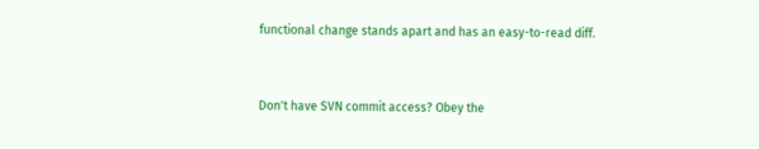functional change stands apart and has an easy-to-read diff.


Don't have SVN commit access? Obey the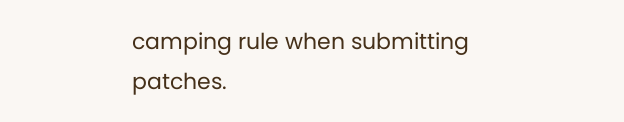camping rule when submitting patches.